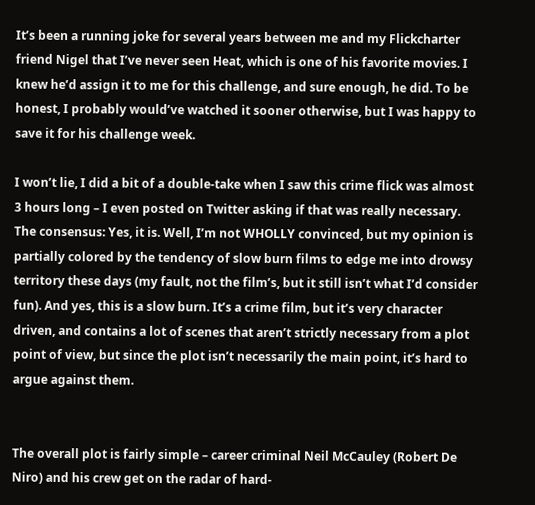It’s been a running joke for several years between me and my Flickcharter friend Nigel that I’ve never seen Heat, which is one of his favorite movies. I knew he’d assign it to me for this challenge, and sure enough, he did. To be honest, I probably would’ve watched it sooner otherwise, but I was happy to save it for his challenge week.

I won’t lie, I did a bit of a double-take when I saw this crime flick was almost 3 hours long – I even posted on Twitter asking if that was really necessary. The consensus: Yes, it is. Well, I’m not WHOLLY convinced, but my opinion is partially colored by the tendency of slow burn films to edge me into drowsy territory these days (my fault, not the film’s, but it still isn’t what I’d consider fun). And yes, this is a slow burn. It’s a crime film, but it’s very character driven, and contains a lot of scenes that aren’t strictly necessary from a plot point of view, but since the plot isn’t necessarily the main point, it’s hard to argue against them.


The overall plot is fairly simple – career criminal Neil McCauley (Robert De Niro) and his crew get on the radar of hard-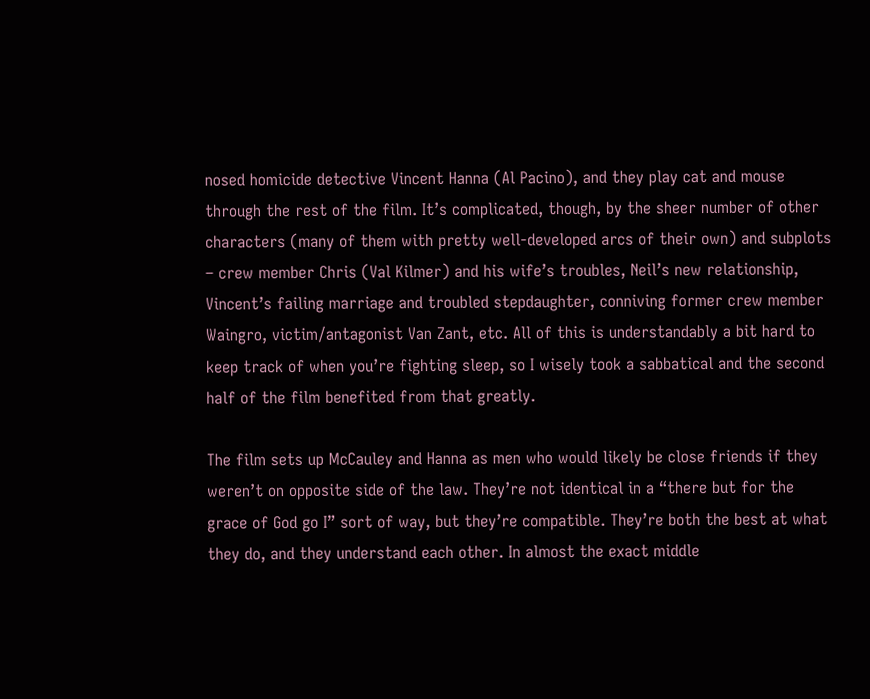nosed homicide detective Vincent Hanna (Al Pacino), and they play cat and mouse through the rest of the film. It’s complicated, though, by the sheer number of other characters (many of them with pretty well-developed arcs of their own) and subplots – crew member Chris (Val Kilmer) and his wife’s troubles, Neil’s new relationship, Vincent’s failing marriage and troubled stepdaughter, conniving former crew member Waingro, victim/antagonist Van Zant, etc. All of this is understandably a bit hard to keep track of when you’re fighting sleep, so I wisely took a sabbatical and the second half of the film benefited from that greatly.

The film sets up McCauley and Hanna as men who would likely be close friends if they weren’t on opposite side of the law. They’re not identical in a “there but for the grace of God go I” sort of way, but they’re compatible. They’re both the best at what they do, and they understand each other. In almost the exact middle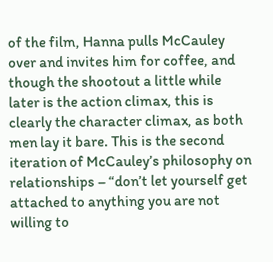of the film, Hanna pulls McCauley over and invites him for coffee, and though the shootout a little while later is the action climax, this is clearly the character climax, as both men lay it bare. This is the second iteration of McCauley’s philosophy on relationships – “don’t let yourself get attached to anything you are not willing to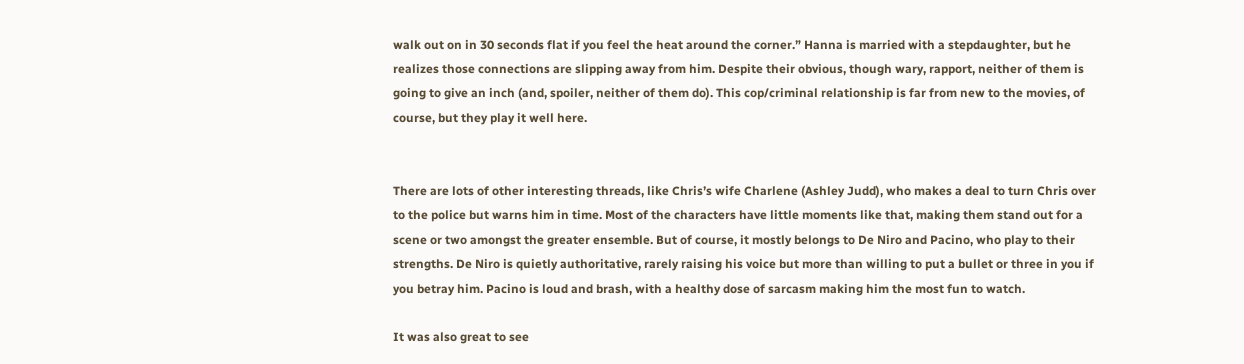walk out on in 30 seconds flat if you feel the heat around the corner.” Hanna is married with a stepdaughter, but he realizes those connections are slipping away from him. Despite their obvious, though wary, rapport, neither of them is going to give an inch (and, spoiler, neither of them do). This cop/criminal relationship is far from new to the movies, of course, but they play it well here.


There are lots of other interesting threads, like Chris’s wife Charlene (Ashley Judd), who makes a deal to turn Chris over to the police but warns him in time. Most of the characters have little moments like that, making them stand out for a scene or two amongst the greater ensemble. But of course, it mostly belongs to De Niro and Pacino, who play to their strengths. De Niro is quietly authoritative, rarely raising his voice but more than willing to put a bullet or three in you if you betray him. Pacino is loud and brash, with a healthy dose of sarcasm making him the most fun to watch.

It was also great to see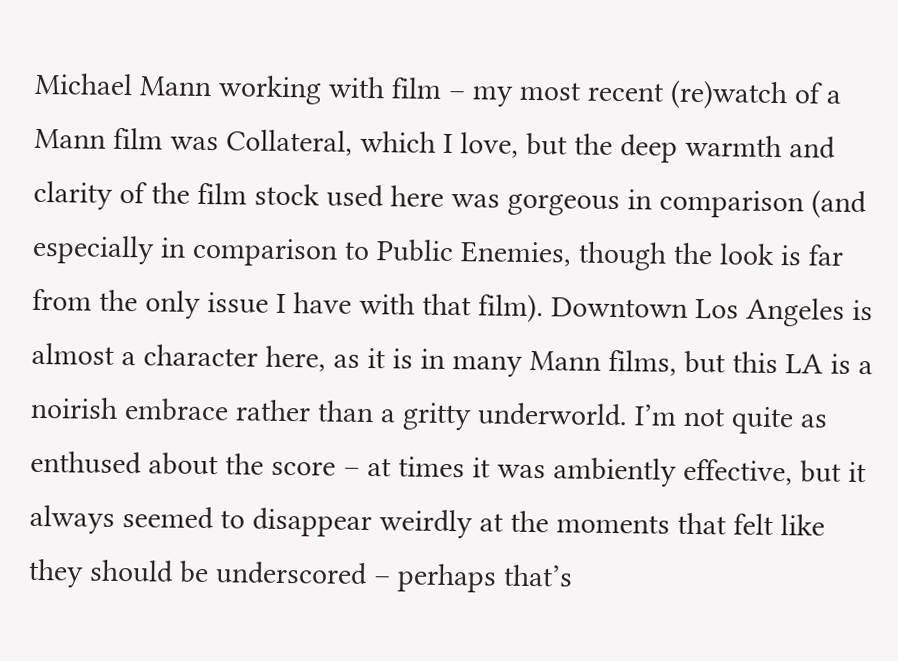Michael Mann working with film – my most recent (re)watch of a Mann film was Collateral, which I love, but the deep warmth and clarity of the film stock used here was gorgeous in comparison (and especially in comparison to Public Enemies, though the look is far from the only issue I have with that film). Downtown Los Angeles is almost a character here, as it is in many Mann films, but this LA is a noirish embrace rather than a gritty underworld. I’m not quite as enthused about the score – at times it was ambiently effective, but it always seemed to disappear weirdly at the moments that felt like they should be underscored – perhaps that’s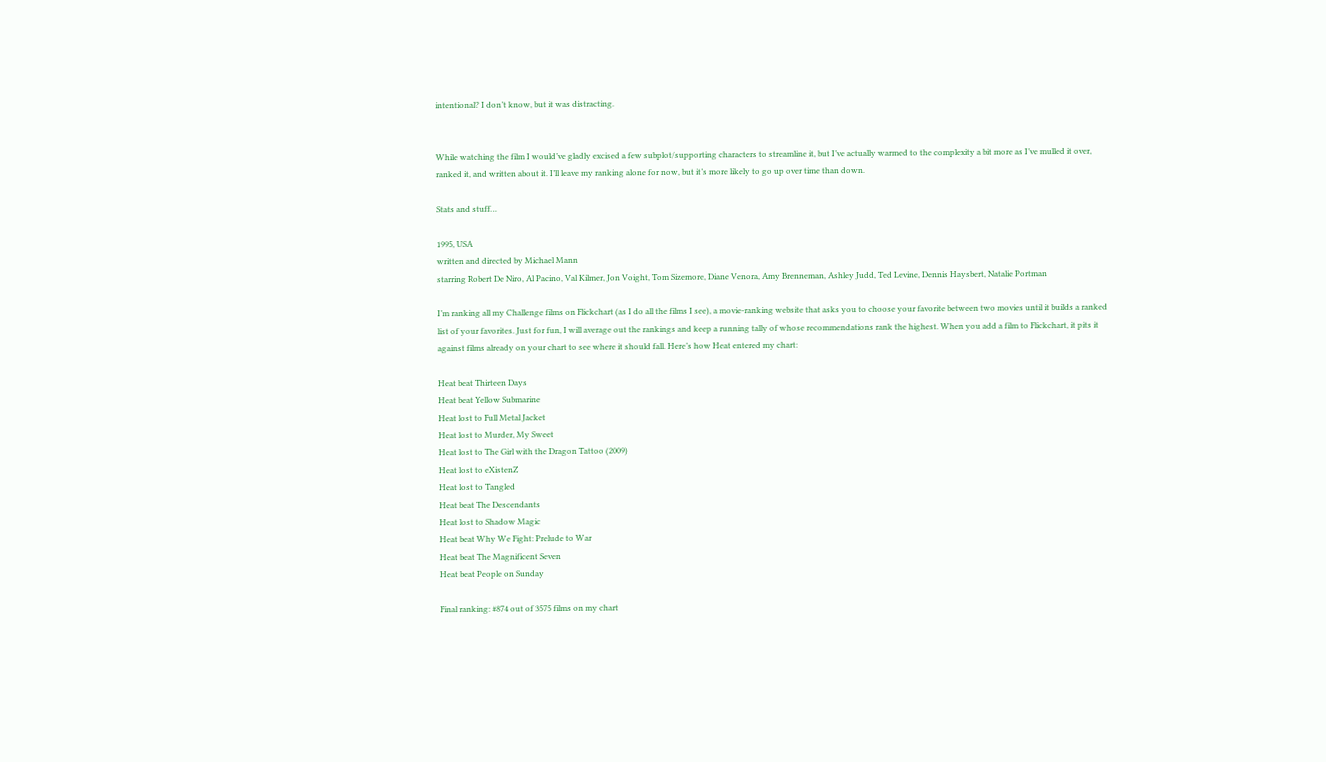intentional? I don’t know, but it was distracting.


While watching the film I would’ve gladly excised a few subplot/supporting characters to streamline it, but I’ve actually warmed to the complexity a bit more as I’ve mulled it over, ranked it, and written about it. I’ll leave my ranking alone for now, but it’s more likely to go up over time than down.

Stats and stuff…

1995, USA
written and directed by Michael Mann
starring Robert De Niro, Al Pacino, Val Kilmer, Jon Voight, Tom Sizemore, Diane Venora, Amy Brenneman, Ashley Judd, Ted Levine, Dennis Haysbert, Natalie Portman

I’m ranking all my Challenge films on Flickchart (as I do all the films I see), a movie-ranking website that asks you to choose your favorite between two movies until it builds a ranked list of your favorites. Just for fun, I will average out the rankings and keep a running tally of whose recommendations rank the highest. When you add a film to Flickchart, it pits it against films already on your chart to see where it should fall. Here’s how Heat entered my chart:

Heat beat Thirteen Days
Heat beat Yellow Submarine
Heat lost to Full Metal Jacket
Heat lost to Murder, My Sweet
Heat lost to The Girl with the Dragon Tattoo (2009)
Heat lost to eXistenZ
Heat lost to Tangled
Heat beat The Descendants
Heat lost to Shadow Magic
Heat beat Why We Fight: Prelude to War
Heat beat The Magnificent Seven
Heat beat People on Sunday

Final ranking: #874 out of 3575 films on my chart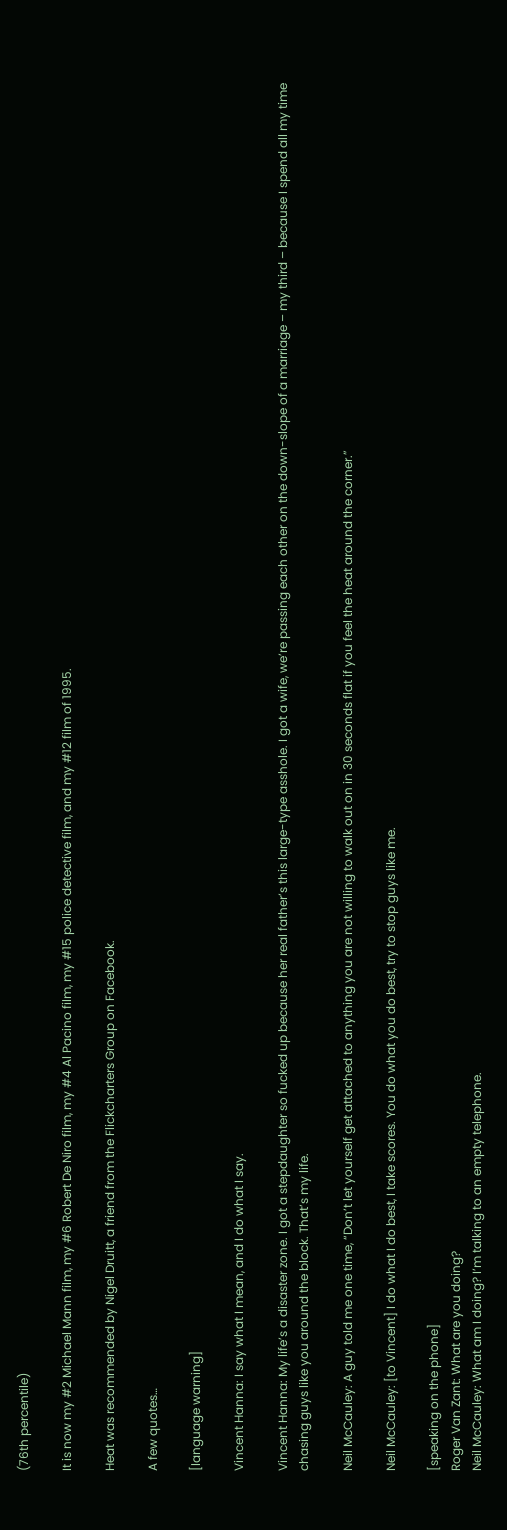(76th percentile)

It is now my #2 Michael Mann film, my #6 Robert De Niro film, my #4 Al Pacino film, my #15 police detective film, and my #12 film of 1995.

Heat was recommended by Nigel Druitt, a friend from the Flickcharters Group on Facebook.

A few quotes…

[language warning]

Vincent Hanna: I say what I mean, and I do what I say.

Vincent Hanna: My life’s a disaster zone. I got a stepdaughter so fucked up because her real father’s this large-type asshole. I got a wife, we’re passing each other on the down-slope of a marriage – my third – because I spend all my time chasing guys like you around the block. That’s my life.

Neil McCauley: A guy told me one time, “Don’t let yourself get attached to anything you are not willing to walk out on in 30 seconds flat if you feel the heat around the corner.”

Neil McCauley: [to Vincent] I do what I do best, I take scores. You do what you do best, try to stop guys like me.

[speaking on the phone]
Roger Van Zant: What are you doing?
Neil McCauley: What am I doing? I’m talking to an empty telephone.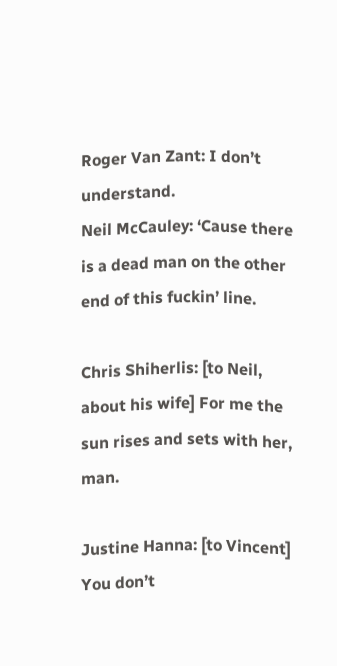Roger Van Zant: I don’t understand.
Neil McCauley: ‘Cause there is a dead man on the other end of this fuckin’ line.

Chris Shiherlis: [to Neil, about his wife] For me the sun rises and sets with her, man.

Justine Hanna: [to Vincent] You don’t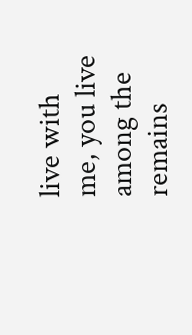live with me, you live among the remains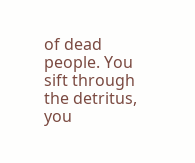of dead people. You sift through the detritus, you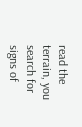read the terrain, you search for signs of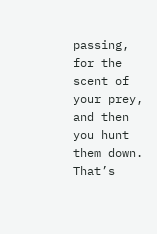passing, for the scent of your prey, and then you hunt them down. That’s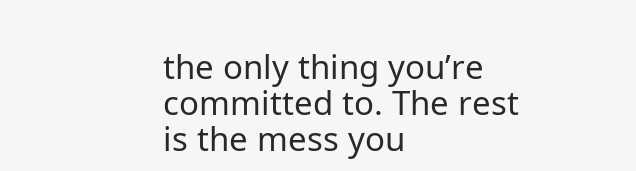the only thing you’re committed to. The rest is the mess you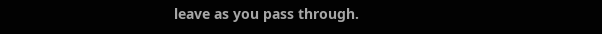leave as you pass through.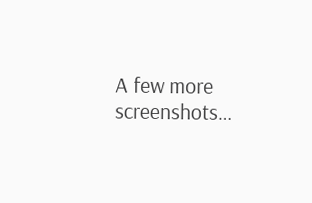A few more screenshots…